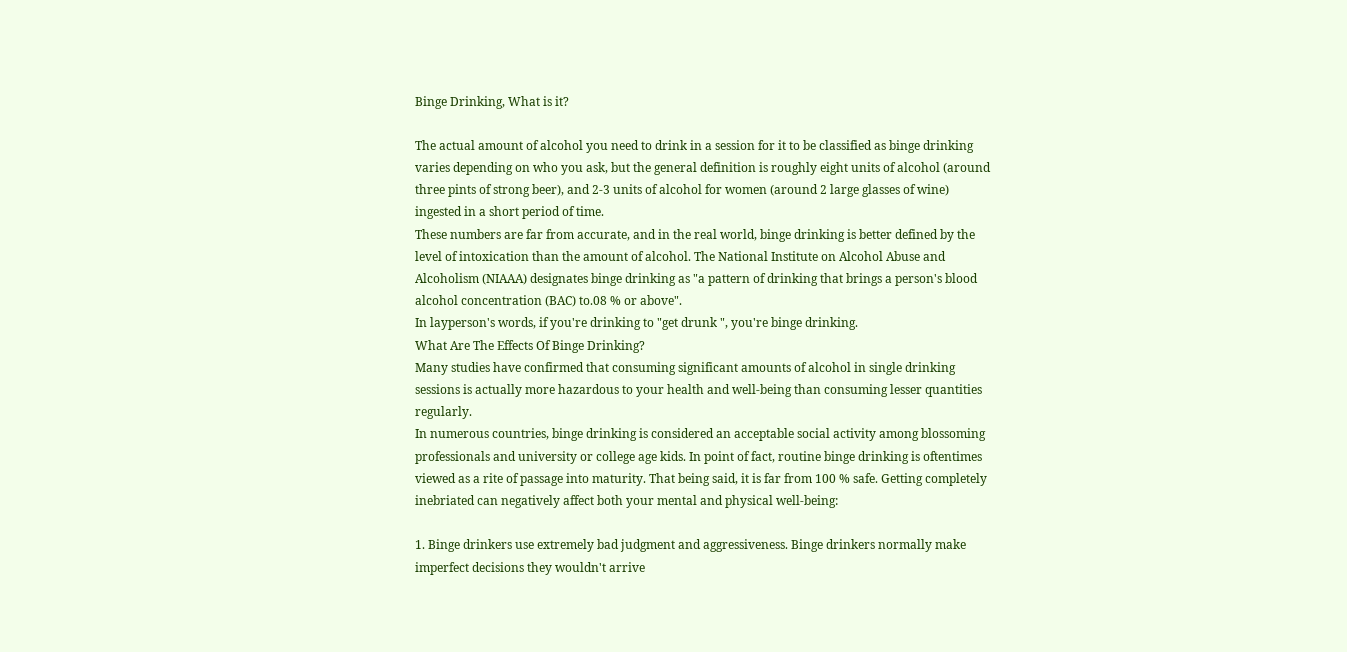Binge Drinking, What is it?

The actual amount of alcohol you need to drink in a session for it to be classified as binge drinking varies depending on who you ask, but the general definition is roughly eight units of alcohol (around three pints of strong beer), and 2-3 units of alcohol for women (around 2 large glasses of wine) ingested in a short period of time.
These numbers are far from accurate, and in the real world, binge drinking is better defined by the level of intoxication than the amount of alcohol. The National Institute on Alcohol Abuse and Alcoholism (NIAAA) designates binge drinking as "a pattern of drinking that brings a person's blood alcohol concentration (BAC) to.08 % or above".
In layperson's words, if you're drinking to "get drunk ", you're binge drinking.
What Are The Effects Of Binge Drinking?
Many studies have confirmed that consuming significant amounts of alcohol in single drinking sessions is actually more hazardous to your health and well-being than consuming lesser quantities regularly.
In numerous countries, binge drinking is considered an acceptable social activity among blossoming professionals and university or college age kids. In point of fact, routine binge drinking is oftentimes viewed as a rite of passage into maturity. That being said, it is far from 100 % safe. Getting completely inebriated can negatively affect both your mental and physical well-being:

1. Binge drinkers use extremely bad judgment and aggressiveness. Binge drinkers normally make imperfect decisions they wouldn't arrive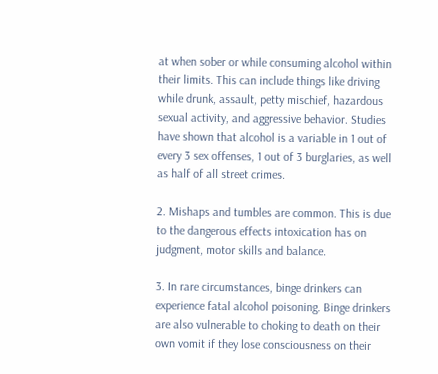at when sober or while consuming alcohol within their limits. This can include things like driving while drunk, assault, petty mischief, hazardous sexual activity, and aggressive behavior. Studies have shown that alcohol is a variable in 1 out of every 3 sex offenses, 1 out of 3 burglaries, as well as half of all street crimes.

2. Mishaps and tumbles are common. This is due to the dangerous effects intoxication has on judgment, motor skills and balance.

3. In rare circumstances, binge drinkers can experience fatal alcohol poisoning. Binge drinkers are also vulnerable to choking to death on their own vomit if they lose consciousness on their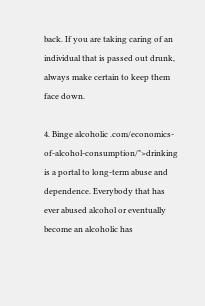back. If you are taking caring of an individual that is passed out drunk, always make certain to keep them face down.

4. Binge alcoholic .com/economics-of-alcohol-consumption/">drinking is a portal to long-term abuse and dependence. Everybody that has ever abused alcohol or eventually become an alcoholic has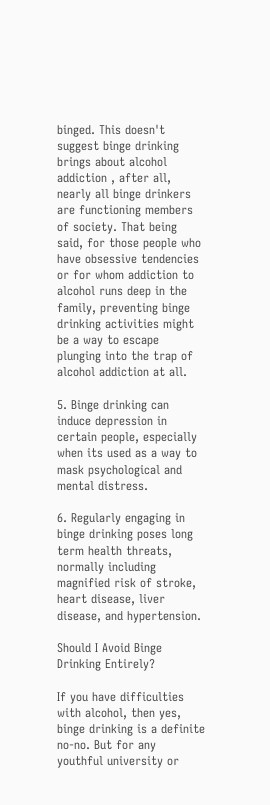binged. This doesn't suggest binge drinking brings about alcohol addiction , after all, nearly all binge drinkers are functioning members of society. That being said, for those people who have obsessive tendencies or for whom addiction to alcohol runs deep in the family, preventing binge drinking activities might be a way to escape plunging into the trap of alcohol addiction at all.

5. Binge drinking can induce depression in certain people, especially when its used as a way to mask psychological and mental distress.

6. Regularly engaging in binge drinking poses long term health threats, normally including magnified risk of stroke, heart disease, liver disease, and hypertension.

Should I Avoid Binge Drinking Entirely?

If you have difficulties with alcohol, then yes, binge drinking is a definite no-no. But for any youthful university or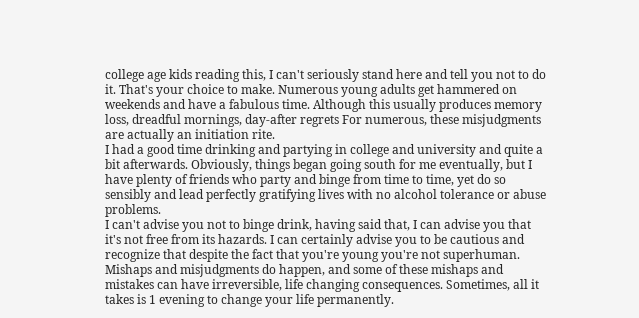college age kids reading this, I can't seriously stand here and tell you not to do it. That's your choice to make. Numerous young adults get hammered on weekends and have a fabulous time. Although this usually produces memory loss, dreadful mornings, day-after regrets For numerous, these misjudgments are actually an initiation rite.
I had a good time drinking and partying in college and university and quite a bit afterwards. Obviously, things began going south for me eventually, but I have plenty of friends who party and binge from time to time, yet do so sensibly and lead perfectly gratifying lives with no alcohol tolerance or abuse problems.
I can't advise you not to binge drink, having said that, I can advise you that it's not free from its hazards. I can certainly advise you to be cautious and recognize that despite the fact that you're young you're not superhuman. Mishaps and misjudgments do happen, and some of these mishaps and mistakes can have irreversible, life changing consequences. Sometimes, all it takes is 1 evening to change your life permanently.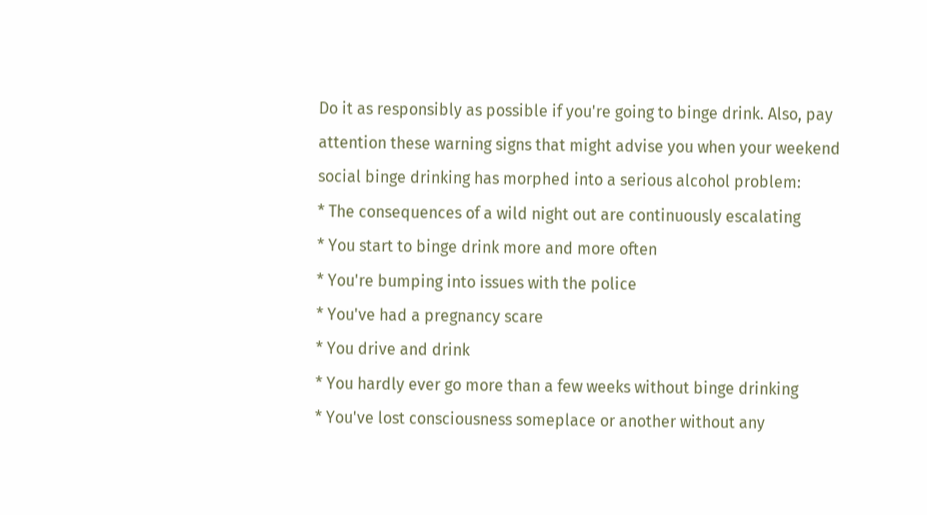Do it as responsibly as possible if you're going to binge drink. Also, pay attention these warning signs that might advise you when your weekend social binge drinking has morphed into a serious alcohol problem:
* The consequences of a wild night out are continuously escalating
* You start to binge drink more and more often
* You're bumping into issues with the police
* You've had a pregnancy scare
* You drive and drink
* You hardly ever go more than a few weeks without binge drinking
* You've lost consciousness someplace or another without any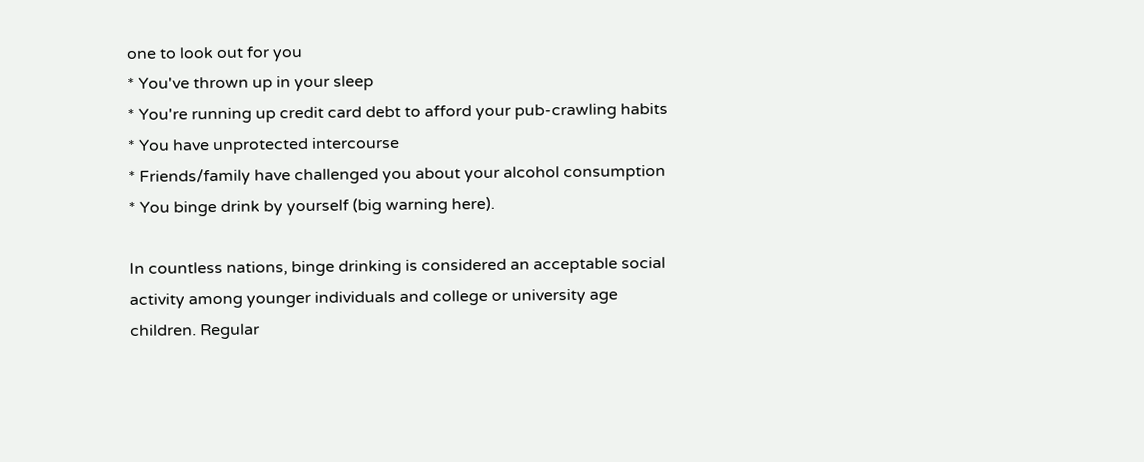one to look out for you
* You've thrown up in your sleep
* You're running up credit card debt to afford your pub-crawling habits
* You have unprotected intercourse
* Friends/family have challenged you about your alcohol consumption
* You binge drink by yourself (big warning here).

In countless nations, binge drinking is considered an acceptable social activity among younger individuals and college or university age children. Regular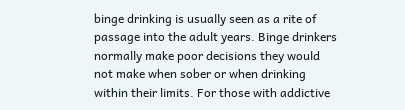binge drinking is usually seen as a rite of passage into the adult years. Binge drinkers normally make poor decisions they would not make when sober or when drinking within their limits. For those with addictive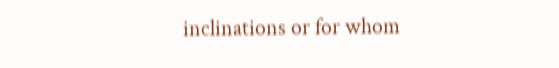inclinations or for whom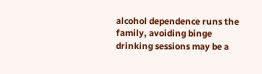alcohol dependence runs the family, avoiding binge drinking sessions may be a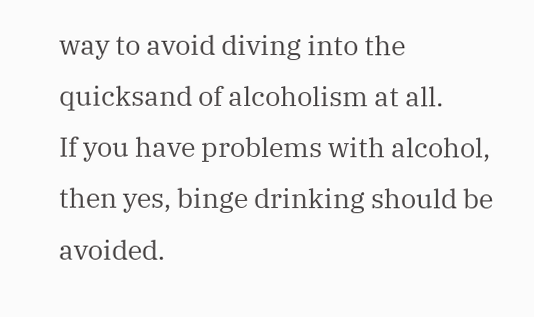way to avoid diving into the quicksand of alcoholism at all.
If you have problems with alcohol, then yes, binge drinking should be avoided.